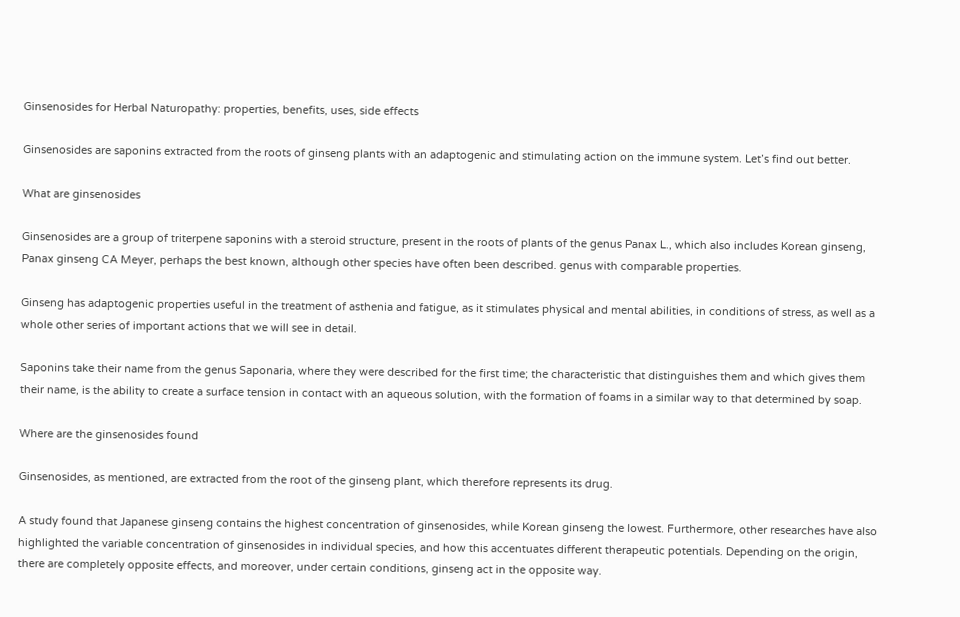Ginsenosides for Herbal Naturopathy: properties, benefits, uses, side effects

Ginsenosides are saponins extracted from the roots of ginseng plants with an adaptogenic and stimulating action on the immune system. Let’s find out better.

What are ginsenosides

Ginsenosides are a group of triterpene saponins with a steroid structure, present in the roots of plants of the genus Panax L., which also includes Korean ginseng, Panax ginseng CA Meyer, perhaps the best known, although other species have often been described. genus with comparable properties.

Ginseng has adaptogenic properties useful in the treatment of asthenia and fatigue, as it stimulates physical and mental abilities, in conditions of stress, as well as a whole other series of important actions that we will see in detail.

Saponins take their name from the genus Saponaria, where they were described for the first time; the characteristic that distinguishes them and which gives them their name, is the ability to create a surface tension in contact with an aqueous solution, with the formation of foams in a similar way to that determined by soap.

Where are the ginsenosides found

Ginsenosides, as mentioned, are extracted from the root of the ginseng plant, which therefore represents its drug.

A study found that Japanese ginseng contains the highest concentration of ginsenosides, while Korean ginseng the lowest. Furthermore, other researches have also highlighted the variable concentration of ginsenosides in individual species, and how this accentuates different therapeutic potentials. Depending on the origin, there are completely opposite effects, and moreover, under certain conditions, ginseng act in the opposite way.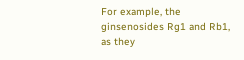For example, the ginsenosides Rg1 and Rb1, as they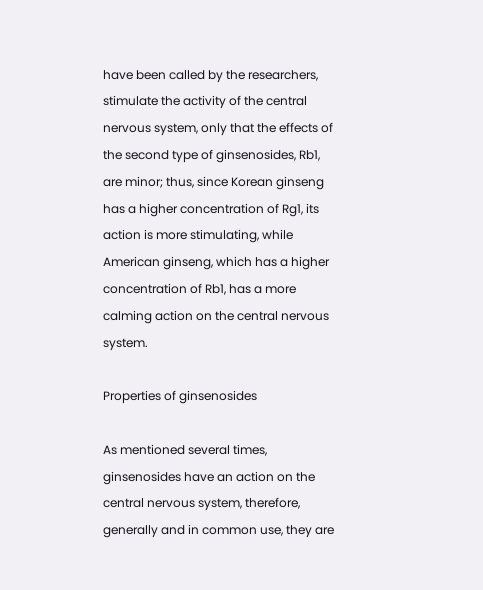have been called by the researchers, stimulate the activity of the central nervous system, only that the effects of the second type of ginsenosides, Rb1, are minor; thus, since Korean ginseng has a higher concentration of Rg1, its action is more stimulating, while American ginseng, which has a higher concentration of Rb1, has a more calming action on the central nervous system.

Properties of ginsenosides

As mentioned several times, ginsenosides have an action on the central nervous system, therefore, generally and in common use, they are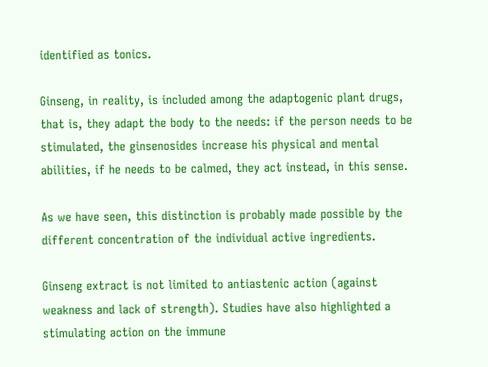identified as tonics.

Ginseng, in reality, is included among the adaptogenic plant drugs, that is, they adapt the body to the needs: if the person needs to be stimulated, the ginsenosides increase his physical and mental abilities, if he needs to be calmed, they act instead, in this sense.

As we have seen, this distinction is probably made possible by the different concentration of the individual active ingredients.

Ginseng extract is not limited to antiastenic action (against weakness and lack of strength). Studies have also highlighted a stimulating action on the immune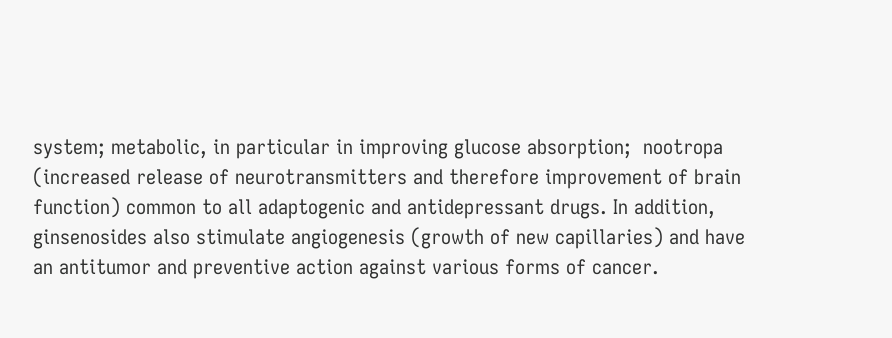system; metabolic, in particular in improving glucose absorption;  nootropa (increased release of neurotransmitters and therefore improvement of brain function) common to all adaptogenic and antidepressant drugs. In addition, ginsenosides also stimulate angiogenesis (growth of new capillaries) and have an antitumor and preventive action against various forms of cancer.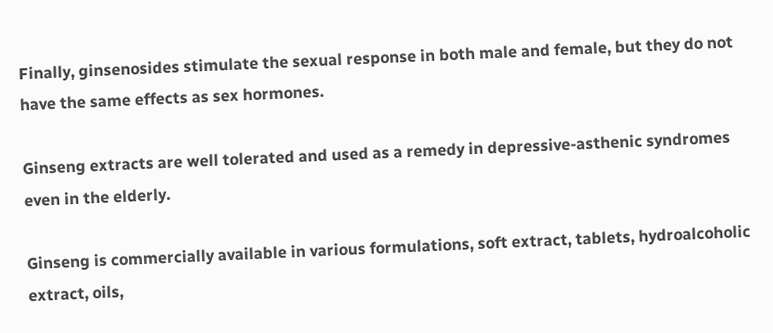Finally, ginsenosides stimulate the sexual response in both male and female, but they do not have the same effects as sex hormones.

Ginseng extracts are well tolerated and used as a remedy in depressive-asthenic syndromes even in the elderly.

Ginseng is commercially available in various formulations, soft extract, tablets, hydroalcoholic extract, oils,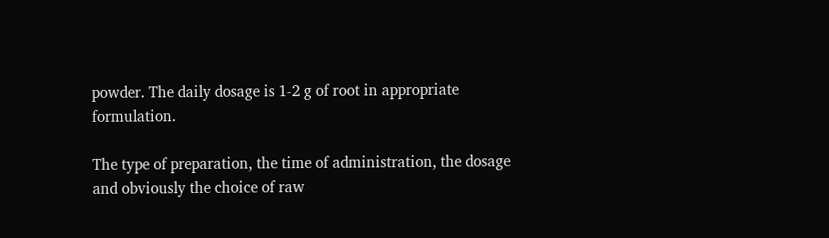powder. The daily dosage is 1-2 g of root in appropriate formulation.

The type of preparation, the time of administration, the dosage and obviously the choice of raw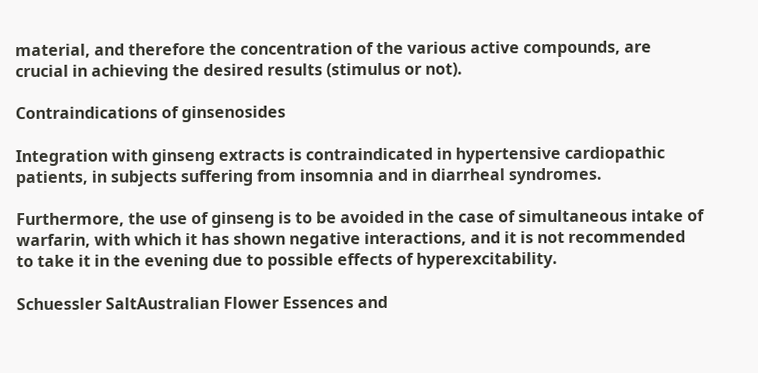material, and therefore the concentration of the various active compounds, are crucial in achieving the desired results (stimulus or not).

Contraindications of ginsenosides

Integration with ginseng extracts is contraindicated in hypertensive cardiopathic patients, in subjects suffering from insomnia and in diarrheal syndromes.

Furthermore, the use of ginseng is to be avoided in the case of simultaneous intake of warfarin, with which it has shown negative interactions, and it is not recommended to take it in the evening due to possible effects of hyperexcitability.

Schuessler SaltAustralian Flower Essences and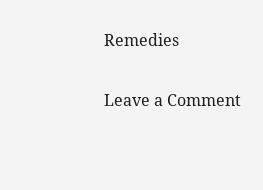Remedies

Leave a Comment